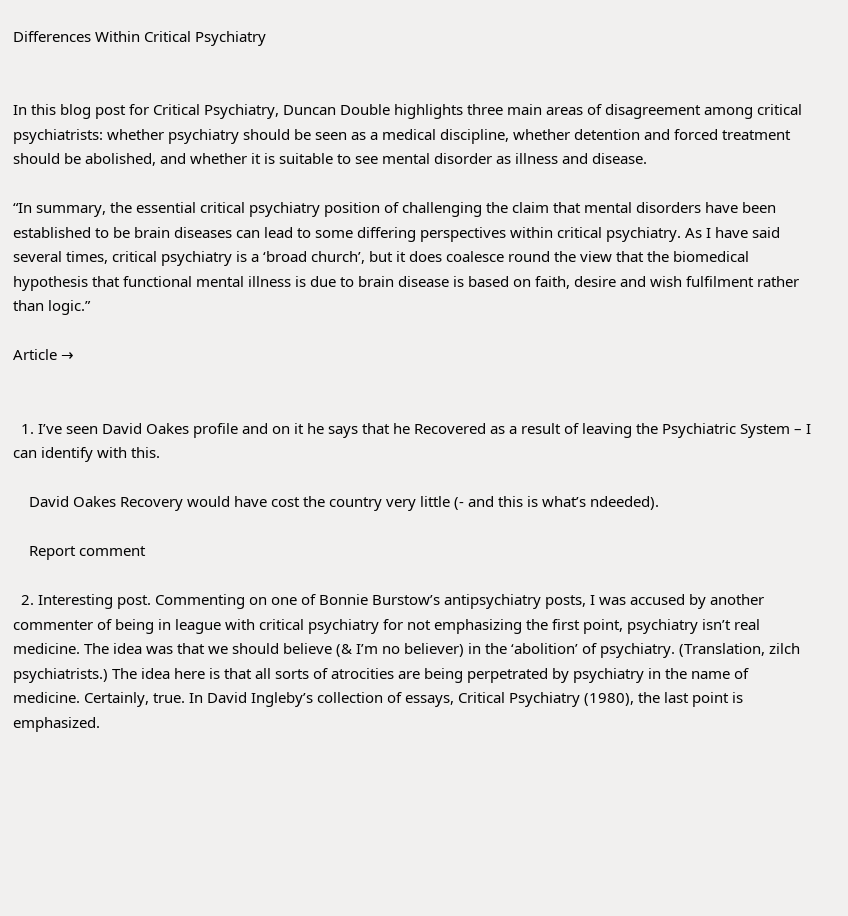Differences Within Critical Psychiatry


In this blog post for Critical Psychiatry, Duncan Double highlights three main areas of disagreement among critical psychiatrists: whether psychiatry should be seen as a medical discipline, whether detention and forced treatment should be abolished, and whether it is suitable to see mental disorder as illness and disease.

“In summary, the essential critical psychiatry position of challenging the claim that mental disorders have been established to be brain diseases can lead to some differing perspectives within critical psychiatry. As I have said several times, critical psychiatry is a ‘broad church’, but it does coalesce round the view that the biomedical hypothesis that functional mental illness is due to brain disease is based on faith, desire and wish fulfilment rather than logic.”

Article →


  1. I’ve seen David Oakes profile and on it he says that he Recovered as a result of leaving the Psychiatric System – I can identify with this.

    David Oakes Recovery would have cost the country very little (- and this is what’s ndeeded).

    Report comment

  2. Interesting post. Commenting on one of Bonnie Burstow’s antipsychiatry posts, I was accused by another commenter of being in league with critical psychiatry for not emphasizing the first point, psychiatry isn’t real medicine. The idea was that we should believe (& I’m no believer) in the ‘abolition’ of psychiatry. (Translation, zilch psychiatrists.) The idea here is that all sorts of atrocities are being perpetrated by psychiatry in the name of medicine. Certainly, true. In David Ingleby’s collection of essays, Critical Psychiatry (1980), the last point is emphasized.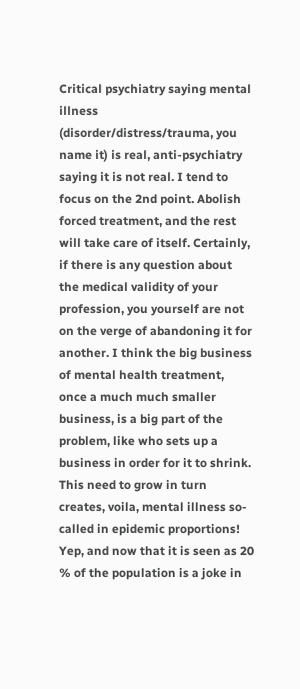Critical psychiatry saying mental illness (disorder/distress/trauma, you name it) is real, anti-psychiatry saying it is not real. I tend to focus on the 2nd point. Abolish forced treatment, and the rest will take care of itself. Certainly, if there is any question about the medical validity of your profession, you yourself are not on the verge of abandoning it for another. I think the big business of mental health treatment, once a much much smaller business, is a big part of the problem, like who sets up a business in order for it to shrink. This need to grow in turn creates, voila, mental illness so-called in epidemic proportions! Yep, and now that it is seen as 20 % of the population is a joke in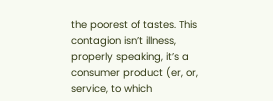the poorest of tastes. This contagion isn’t illness, properly speaking, it’s a consumer product (er, or, service, to which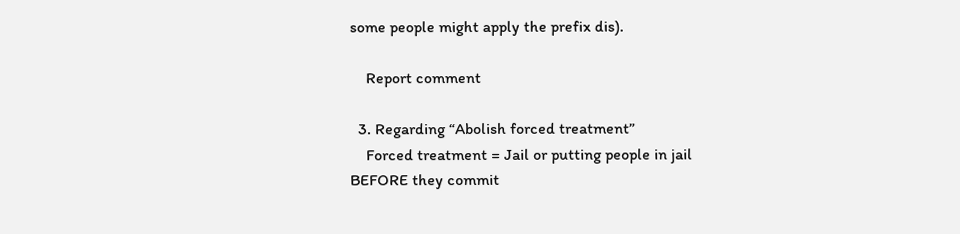some people might apply the prefix dis).

    Report comment

  3. Regarding “Abolish forced treatment”
    Forced treatment = Jail or putting people in jail BEFORE they commit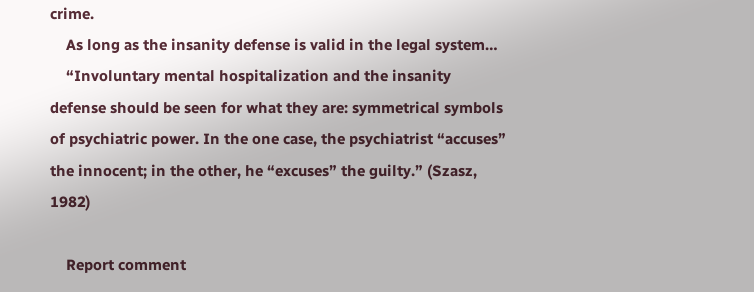crime.
    As long as the insanity defense is valid in the legal system…
    “Involuntary mental hospitalization and the insanity defense should be seen for what they are: symmetrical symbols of psychiatric power. In the one case, the psychiatrist “accuses” the innocent; in the other, he “excuses” the guilty.” (Szasz, 1982)

    Report comment